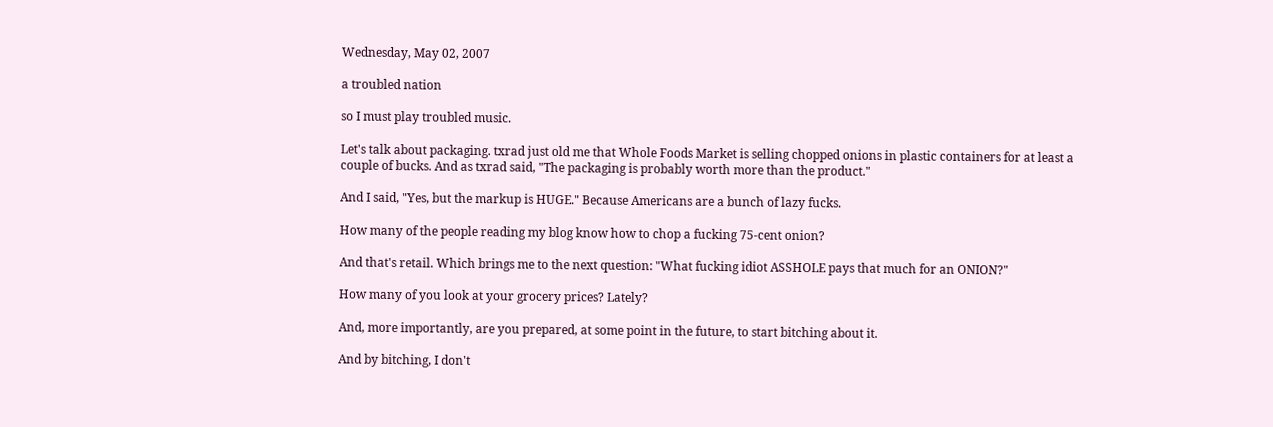Wednesday, May 02, 2007

a troubled nation

so I must play troubled music.

Let's talk about packaging. txrad just old me that Whole Foods Market is selling chopped onions in plastic containers for at least a couple of bucks. And as txrad said, "The packaging is probably worth more than the product."

And I said, "Yes, but the markup is HUGE." Because Americans are a bunch of lazy fucks.

How many of the people reading my blog know how to chop a fucking 75-cent onion?

And that's retail. Which brings me to the next question: "What fucking idiot ASSHOLE pays that much for an ONION?"

How many of you look at your grocery prices? Lately?

And, more importantly, are you prepared, at some point in the future, to start bitching about it.

And by bitching, I don't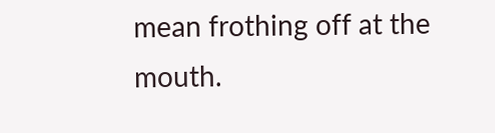mean frothing off at the mouth.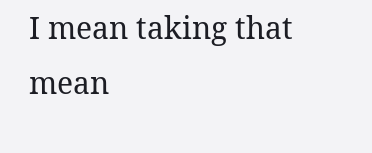I mean taking that mean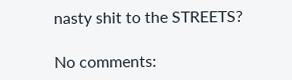nasty shit to the STREETS?

No comments: